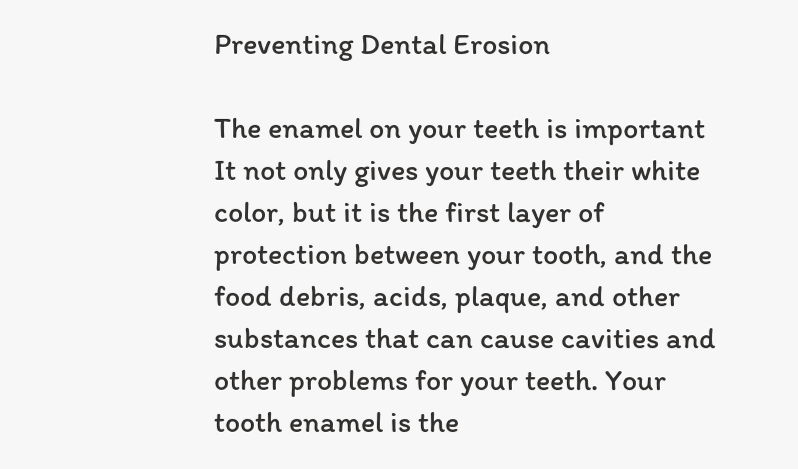Preventing Dental Erosion

The enamel on your teeth is important It not only gives your teeth their white color, but it is the first layer of protection between your tooth, and the food debris, acids, plaque, and other substances that can cause cavities and other problems for your teeth. Your tooth enamel is the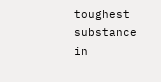toughest substance in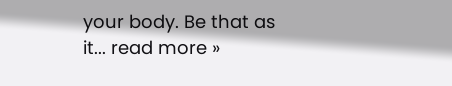your body. Be that as it... read more »